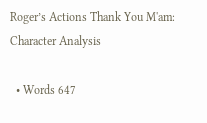Roger’s Actions Thank You M'am: Character Analysis

  • Words 647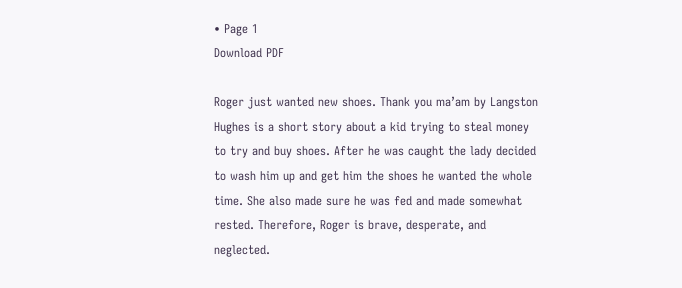• Page 1
Download PDF

Roger just wanted new shoes. Thank you ma’am by Langston Hughes is a short story about a kid trying to steal money to try and buy shoes. After he was caught the lady decided to wash him up and get him the shoes he wanted the whole time. She also made sure he was fed and made somewhat rested. Therefore, Roger is brave, desperate, and neglected.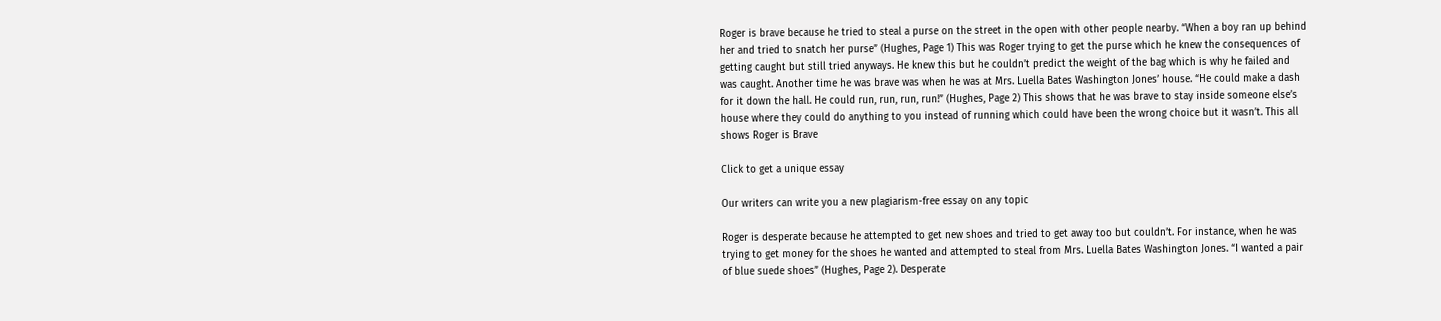Roger is brave because he tried to steal a purse on the street in the open with other people nearby. “When a boy ran up behind her and tried to snatch her purse” (Hughes, Page 1) This was Roger trying to get the purse which he knew the consequences of getting caught but still tried anyways. He knew this but he couldn’t predict the weight of the bag which is why he failed and was caught. Another time he was brave was when he was at Mrs. Luella Bates Washington Jones’ house. “He could make a dash for it down the hall. He could run, run, run, run!” (Hughes, Page 2) This shows that he was brave to stay inside someone else’s house where they could do anything to you instead of running which could have been the wrong choice but it wasn’t. This all shows Roger is Brave

Click to get a unique essay

Our writers can write you a new plagiarism-free essay on any topic

Roger is desperate because he attempted to get new shoes and tried to get away too but couldn’t. For instance, when he was trying to get money for the shoes he wanted and attempted to steal from Mrs. Luella Bates Washington Jones. “I wanted a pair of blue suede shoes” (Hughes, Page 2). Desperate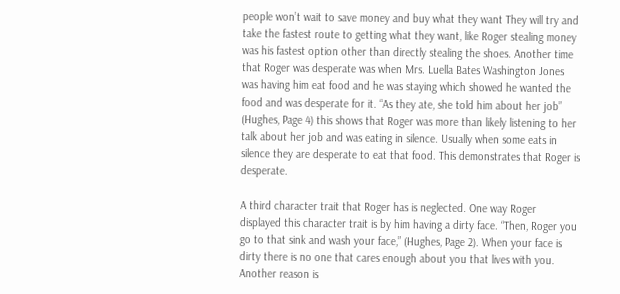people won’t wait to save money and buy what they want They will try and take the fastest route to getting what they want, like Roger stealing money was his fastest option other than directly stealing the shoes. Another time that Roger was desperate was when Mrs. Luella Bates Washington Jones was having him eat food and he was staying which showed he wanted the food and was desperate for it. “As they ate, she told him about her job” (Hughes, Page 4) this shows that Roger was more than likely listening to her talk about her job and was eating in silence. Usually when some eats in silence they are desperate to eat that food. This demonstrates that Roger is desperate.

A third character trait that Roger has is neglected. One way Roger displayed this character trait is by him having a dirty face. “Then, Roger you go to that sink and wash your face,” (Hughes, Page 2). When your face is dirty there is no one that cares enough about you that lives with you. Another reason is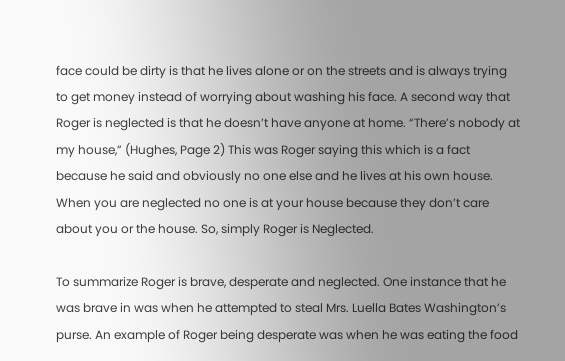face could be dirty is that he lives alone or on the streets and is always trying to get money instead of worrying about washing his face. A second way that Roger is neglected is that he doesn’t have anyone at home. “There’s nobody at my house,” (Hughes, Page 2) This was Roger saying this which is a fact because he said and obviously no one else and he lives at his own house. When you are neglected no one is at your house because they don’t care about you or the house. So, simply Roger is Neglected.

To summarize Roger is brave, desperate and neglected. One instance that he was brave in was when he attempted to steal Mrs. Luella Bates Washington’s purse. An example of Roger being desperate was when he was eating the food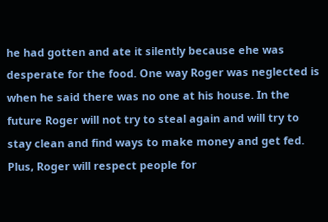he had gotten and ate it silently because ehe was desperate for the food. One way Roger was neglected is when he said there was no one at his house. In the future Roger will not try to steal again and will try to stay clean and find ways to make money and get fed. Plus, Roger will respect people for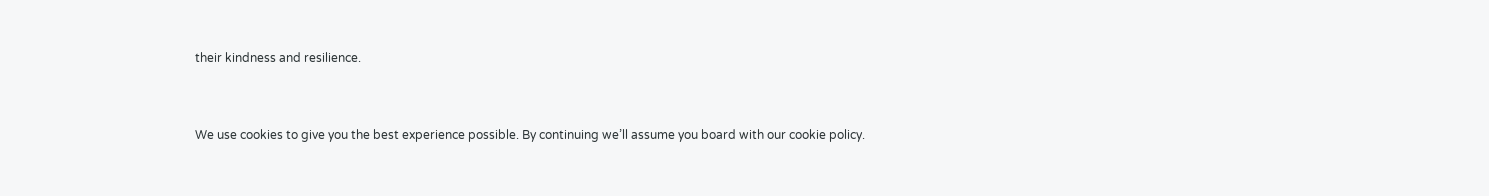their kindness and resilience.


We use cookies to give you the best experience possible. By continuing we’ll assume you board with our cookie policy.